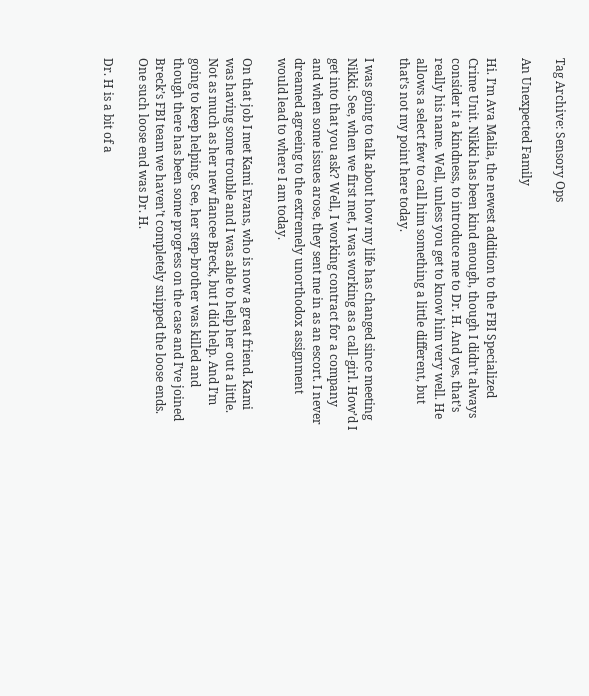Tag Archive: Sensory Ops

An Unexpected Family

Hi. I’m Ava Malia, the newest addition to the FBI Specialized Crime Unit. Nikki has been kind enough, though I didn’t always consider it a kindness, to introduce me to Dr. H. And yes, that’s really his name. Well, unless you get to know him very well. He allows a select few to call him something a little different, but that’s not my point here today.

I was going to talk about how my life has changed since meeting Nikki. See, when we first met, I was working as a call-girl. How’d I get into that you ask? Well, I working contract for a company and when some issues arose, they sent me in as an escort. I never dreamed agreeing to the extremely unorthodox assignment would lead to where I am today.

On that job I met Kami Evans, who is now a great friend. Kami was having some trouble and I was able to help her out a little. Not as much as her new fiancee Breck, but I did help. And I’m going to keep helping. See, her step-brother was killed and though there has been some progress on the case and I’ve joined Breck’s FBI team we haven’t completely snipped the loose ends. One such loose end was Dr. H.

Dr. H is a bit of a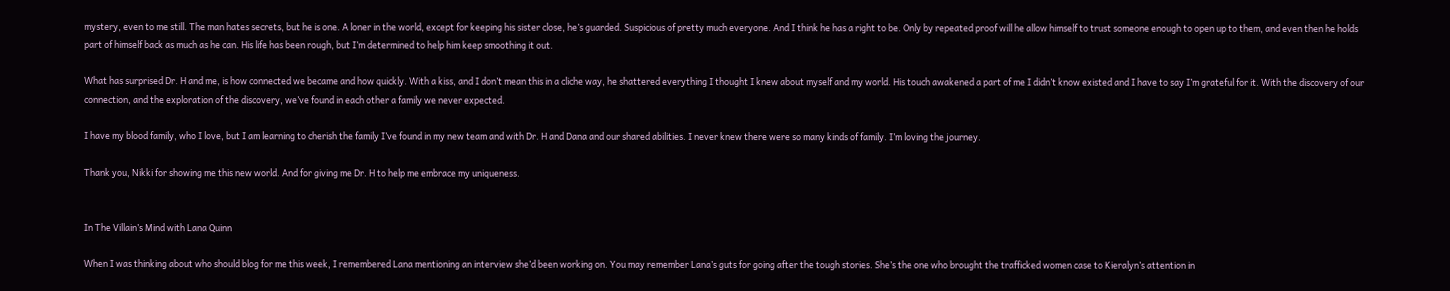mystery, even to me still. The man hates secrets, but he is one. A loner in the world, except for keeping his sister close, he’s guarded. Suspicious of pretty much everyone. And I think he has a right to be. Only by repeated proof will he allow himself to trust someone enough to open up to them, and even then he holds part of himself back as much as he can. His life has been rough, but I’m determined to help him keep smoothing it out.

What has surprised Dr. H and me, is how connected we became and how quickly. With a kiss, and I don’t mean this in a cliche way, he shattered everything I thought I knew about myself and my world. His touch awakened a part of me I didn’t know existed and I have to say I’m grateful for it. With the discovery of our connection, and the exploration of the discovery, we’ve found in each other a family we never expected.

I have my blood family, who I love, but I am learning to cherish the family I’ve found in my new team and with Dr. H and Dana and our shared abilities. I never knew there were so many kinds of family. I’m loving the journey.

Thank you, Nikki for showing me this new world. And for giving me Dr. H to help me embrace my uniqueness.


In The Villain’s Mind with Lana Quinn

When I was thinking about who should blog for me this week, I remembered Lana mentioning an interview she’d been working on. You may remember Lana’s guts for going after the tough stories. She’s the one who brought the trafficked women case to Kieralyn’s attention in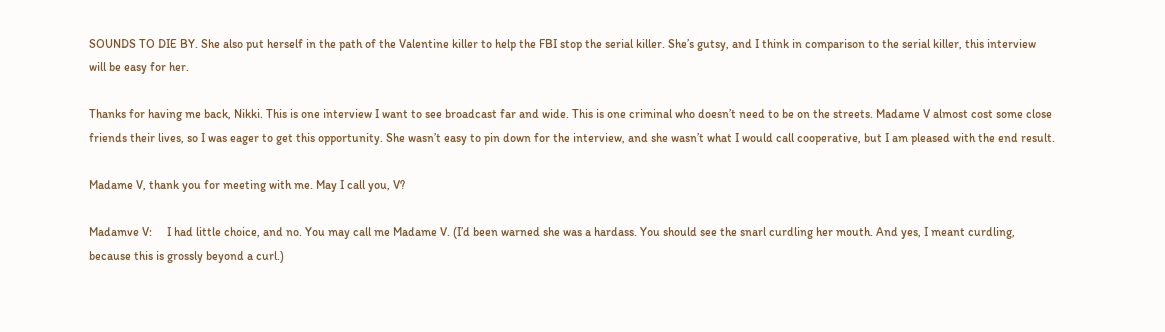SOUNDS TO DIE BY. She also put herself in the path of the Valentine killer to help the FBI stop the serial killer. She’s gutsy, and I think in comparison to the serial killer, this interview will be easy for her.

Thanks for having me back, Nikki. This is one interview I want to see broadcast far and wide. This is one criminal who doesn’t need to be on the streets. Madame V almost cost some close friends their lives, so I was eager to get this opportunity. She wasn’t easy to pin down for the interview, and she wasn’t what I would call cooperative, but I am pleased with the end result.

Madame V, thank you for meeting with me. May I call you, V?

Madamve V:     I had little choice, and no. You may call me Madame V. (I’d been warned she was a hardass. You should see the snarl curdling her mouth. And yes, I meant curdling, because this is grossly beyond a curl.)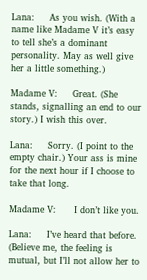Lana:     As you wish. (With a name like Madame V it’s easy to tell she’s a dominant personality. May as well give her a little something.)

Madame V:     Great. (She stands, signalling an end to our story.) I wish this over.

Lana:     Sorry. (I point to the empty chair.) Your ass is mine for the next hour if I choose to take that long.

Madame V:      I don’t like you.

Lana:     I’ve heard that before. (Believe me, the feeling is mutual, but I’ll not allow her to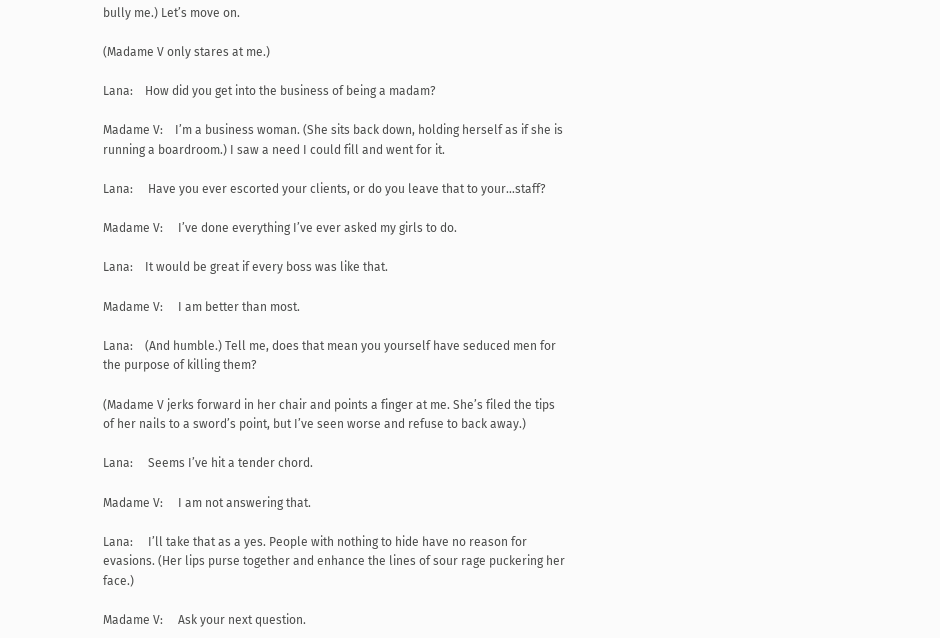bully me.) Let’s move on.

(Madame V only stares at me.)

Lana:    How did you get into the business of being a madam?

Madame V:    I’m a business woman. (She sits back down, holding herself as if she is running a boardroom.) I saw a need I could fill and went for it.

Lana:     Have you ever escorted your clients, or do you leave that to your…staff?

Madame V:     I’ve done everything I’ve ever asked my girls to do.

Lana:    It would be great if every boss was like that.

Madame V:     I am better than most.

Lana:    (And humble.) Tell me, does that mean you yourself have seduced men for the purpose of killing them?

(Madame V jerks forward in her chair and points a finger at me. She’s filed the tips of her nails to a sword’s point, but I’ve seen worse and refuse to back away.)

Lana:     Seems I’ve hit a tender chord.

Madame V:     I am not answering that.

Lana:     I’ll take that as a yes. People with nothing to hide have no reason for evasions. (Her lips purse together and enhance the lines of sour rage puckering her face.)

Madame V:     Ask your next question.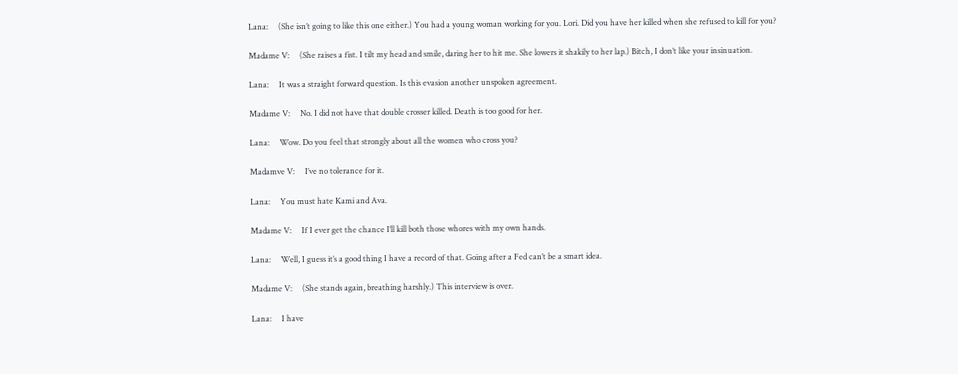Lana:     (She isn’t going to like this one either.) You had a young woman working for you. Lori. Did you have her killed when she refused to kill for you?

Madame V:     (She raises a fist. I tilt my head and smile, daring her to hit me. She lowers it shakily to her lap.) Bitch, I don’t like your insinuation.

Lana:     It was a straight forward question. Is this evasion another unspoken agreement.

Madame V:     No. I did not have that double crosser killed. Death is too good for her.

Lana:     Wow. Do you feel that strongly about all the women who cross you?

Madamve V:     I’ve no tolerance for it.

Lana:     You must hate Kami and Ava.

Madame V:     If I ever get the chance I’ll kill both those whores with my own hands.

Lana:     Well, I guess it’s a good thing I have a record of that. Going after a Fed can’t be a smart idea.

Madame V:     (She stands again, breathing harshly.) This interview is over.

Lana:     I have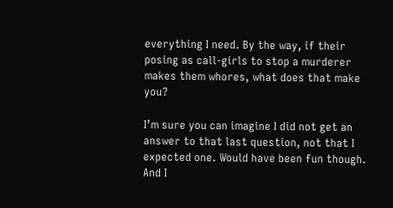everything I need. By the way, if their posing as call-girls to stop a murderer makes them whores, what does that make you?

I’m sure you can imagine I did not get an answer to that last question, not that I expected one. Would have been fun though. And I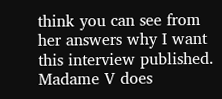think you can see from her answers why I want this interview published. Madame V does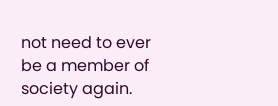not need to ever be a member of society again.